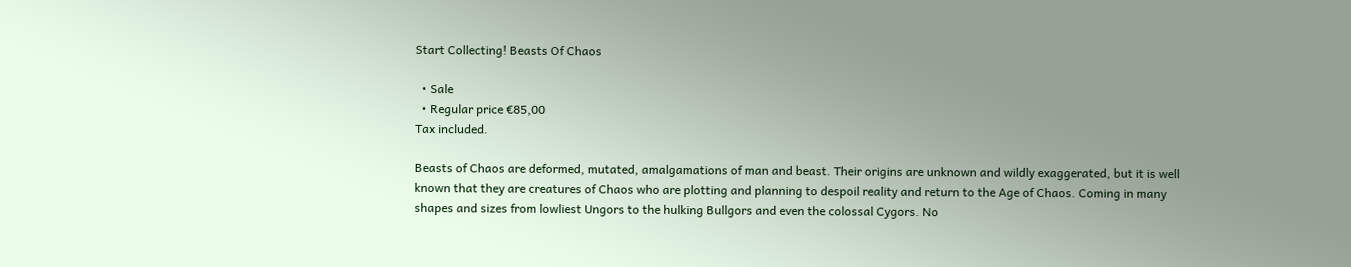Start Collecting! Beasts Of Chaos

  • Sale
  • Regular price €85,00
Tax included.

Beasts of Chaos are deformed, mutated, amalgamations of man and beast. Their origins are unknown and wildly exaggerated, but it is well known that they are creatures of Chaos who are plotting and planning to despoil reality and return to the Age of Chaos. Coming in many shapes and sizes from lowliest Ungors to the hulking Bullgors and even the colossal Cygors. No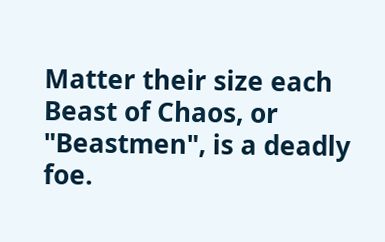Matter their size each Beast of Chaos, or "Beastmen", is a deadly foe.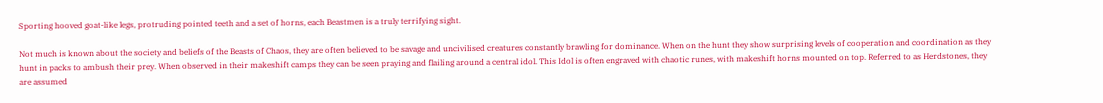Sporting hooved goat-like legs, protruding pointed teeth and a set of horns, each Beastmen is a truly terrifying sight.

Not much is known about the society and beliefs of the Beasts of Chaos, they are often believed to be savage and uncivilised creatures constantly brawling for dominance. When on the hunt they show surprising levels of cooperation and coordination as they hunt in packs to ambush their prey. When observed in their makeshift camps they can be seen praying and flailing around a central idol. This Idol is often engraved with chaotic runes, with makeshift horns mounted on top. Referred to as Herdstones, they are assumed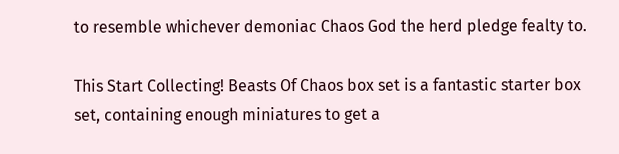to resemble whichever demoniac Chaos God the herd pledge fealty to.

This Start Collecting! Beasts Of Chaos box set is a fantastic starter box set, containing enough miniatures to get a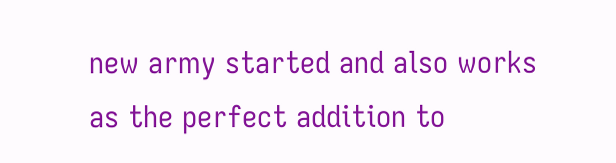new army started and also works as the perfect addition to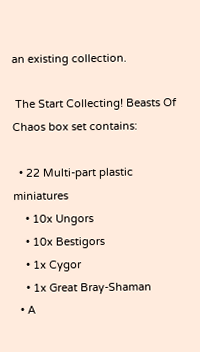an existing collection.

 The Start Collecting! Beasts Of Chaos box set contains:

  • 22 Multi-part plastic miniatures
    • 10x Ungors
    • 10x Bestigors
    • 1x Cygor
    • 1x Great Bray-Shaman
  • A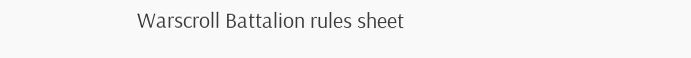Warscroll Battalion rules sheet